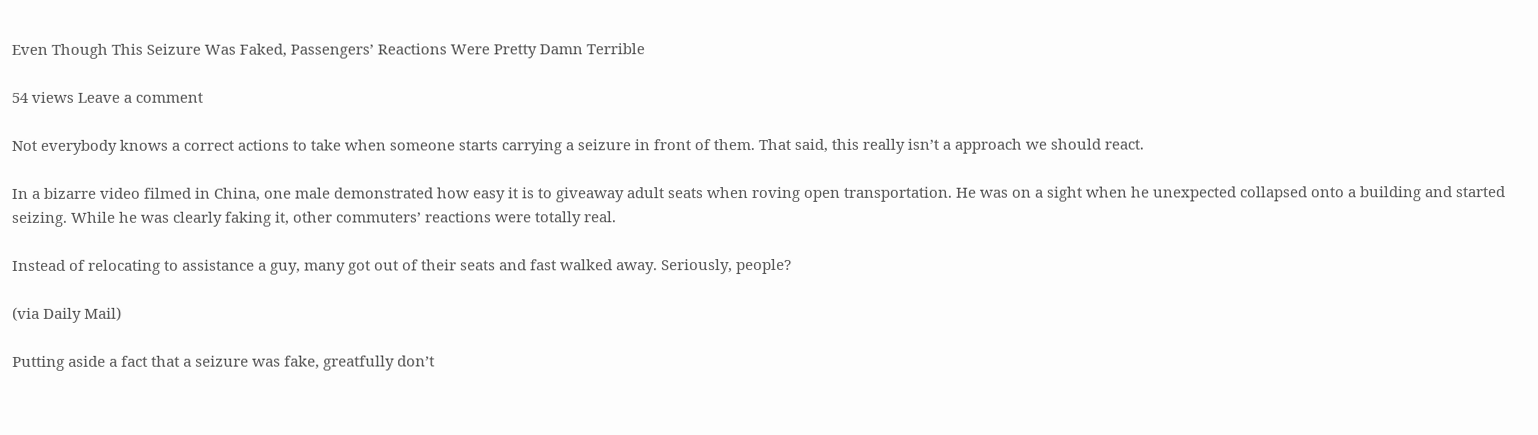Even Though This Seizure Was Faked, Passengers’ Reactions Were Pretty Damn Terrible

54 views Leave a comment

Not everybody knows a correct actions to take when someone starts carrying a seizure in front of them. That said, this really isn’t a approach we should react.

In a bizarre video filmed in China, one male demonstrated how easy it is to giveaway adult seats when roving open transportation. He was on a sight when he unexpected collapsed onto a building and started seizing. While he was clearly faking it, other commuters’ reactions were totally real.

Instead of relocating to assistance a guy, many got out of their seats and fast walked away. Seriously, people?

(via Daily Mail)

Putting aside a fact that a seizure was fake, greatfully don’t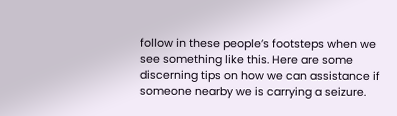follow in these people’s footsteps when we see something like this. Here are some discerning tips on how we can assistance if someone nearby we is carrying a seizure.